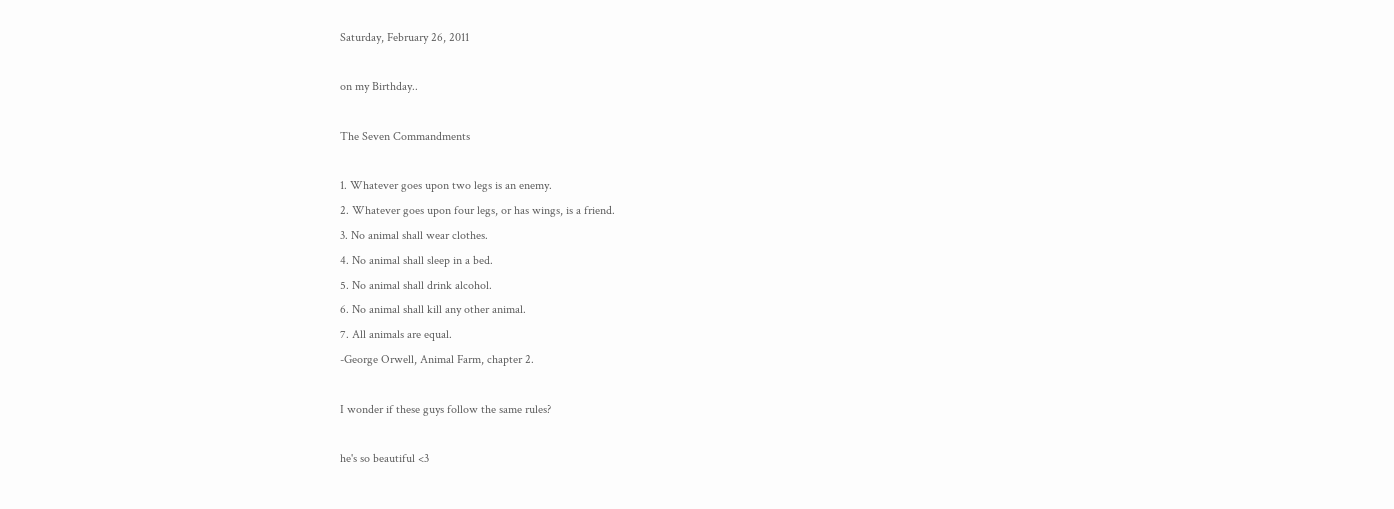Saturday, February 26, 2011

on my Birthday..

The Seven Commandments

1. Whatever goes upon two legs is an enemy.
2. Whatever goes upon four legs, or has wings, is a friend.
3. No animal shall wear clothes.
4. No animal shall sleep in a bed.
5. No animal shall drink alcohol.
6. No animal shall kill any other animal.
7. All animals are equal.
-George Orwell, Animal Farm, chapter 2.

I wonder if these guys follow the same rules?

he's so beautiful <3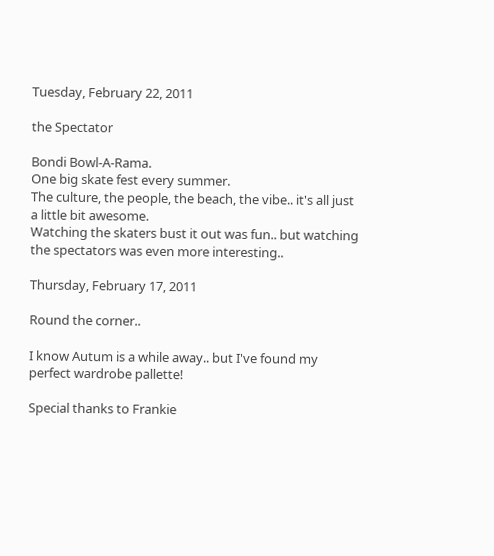Tuesday, February 22, 2011

the Spectator

Bondi Bowl-A-Rama.
One big skate fest every summer.
The culture, the people, the beach, the vibe.. it's all just a little bit awesome.
Watching the skaters bust it out was fun.. but watching the spectators was even more interesting..

Thursday, February 17, 2011

Round the corner..

I know Autum is a while away.. but I've found my perfect wardrobe pallette!

Special thanks to Frankie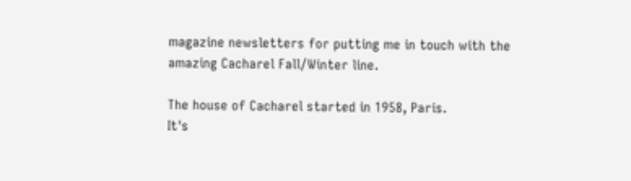magazine newsletters for putting me in touch with the amazing Cacharel Fall/Winter line.

The house of Cacharel started in 1958, Paris.
It's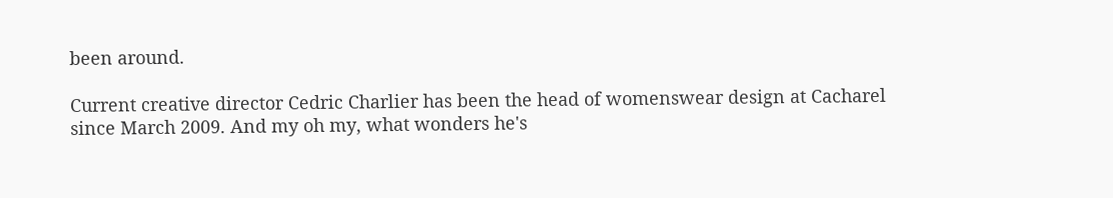been around.

Current creative director Cedric Charlier has been the head of womenswear design at Cacharel since March 2009. And my oh my, what wonders he's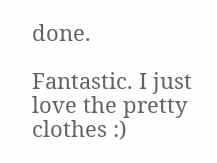done.

Fantastic. I just love the pretty clothes :)